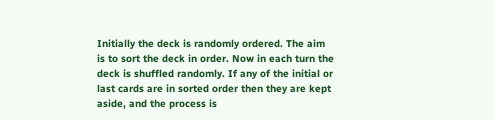Initially the deck is randomly ordered. The aim is to sort the deck in order. Now in each turn the deck is shuffled randomly. If any of the initial or last cards are in sorted order then they are kept aside, and the process is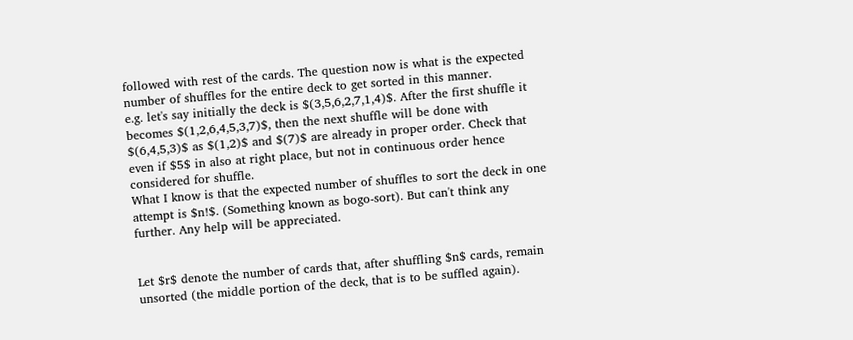followed with rest of the cards. The question now is what is the expected number of shuffles for the entire deck to get sorted in this manner.
e.g. let's say initially the deck is $(3,5,6,2,7,1,4)$. After the first shuffle it becomes $(1,2,6,4,5,3,7)$, then the next shuffle will be done with $(6,4,5,3)$ as $(1,2)$ and $(7)$ are already in proper order. Check that even if $5$ in also at right place, but not in continuous order hence considered for shuffle.
What I know is that the expected number of shuffles to sort the deck in one attempt is $n!$. (Something known as bogo-sort). But can't think any further. Any help will be appreciated.


Let $r$ denote the number of cards that, after shuffling $n$ cards, remain unsorted (the middle portion of the deck, that is to be suffled again).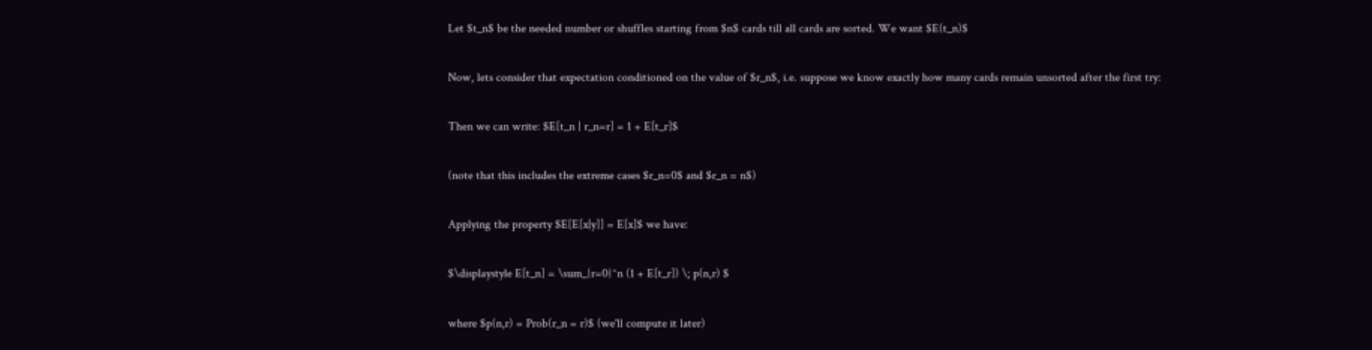Let $t_n$ be the needed number or shuffles starting from $n$ cards till all cards are sorted. We want $E(t_n)$

Now, lets consider that expectation conditioned on the value of $r_n$, i.e. suppose we know exactly how many cards remain unsorted after the first try:

Then we can write: $E[t_n | r_n=r] = 1 + E[t_r]$

(note that this includes the extreme cases $r_n=0$ and $r_n = n$)

Applying the property $E[E[x|y]] = E[x]$ we have:

$\displaystyle E[t_n] = \sum_{r=0}^n (1 + E[t_r]) \; p(n,r) $

where $p(n,r) = Prob(r_n = r)$ (we'll compute it later)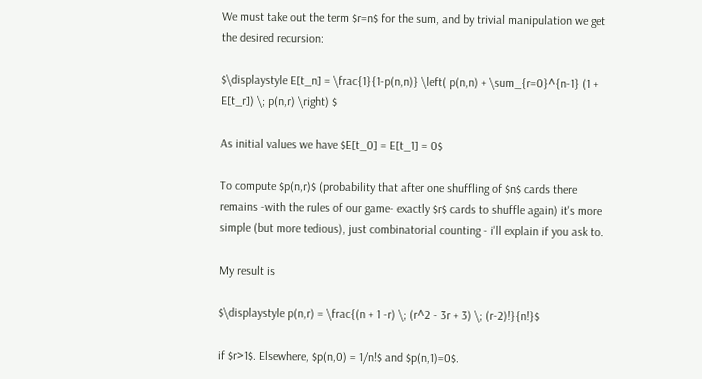We must take out the term $r=n$ for the sum, and by trivial manipulation we get the desired recursion:

$\displaystyle E[t_n] = \frac{1}{1-p(n,n)} \left( p(n,n) + \sum_{r=0}^{n-1} (1 + E[t_r]) \; p(n,r) \right) $

As initial values we have $E[t_0] = E[t_1] = 0$

To compute $p(n,r)$ (probability that after one shuffling of $n$ cards there remains -with the rules of our game- exactly $r$ cards to shuffle again) it's more simple (but more tedious), just combinatorial counting - i'll explain if you ask to.

My result is

$\displaystyle p(n,r) = \frac{(n + 1 -r) \; (r^2 - 3r + 3) \; (r-2)!}{n!}$

if $r>1$. Elsewhere, $p(n,0) = 1/n!$ and $p(n,1)=0$.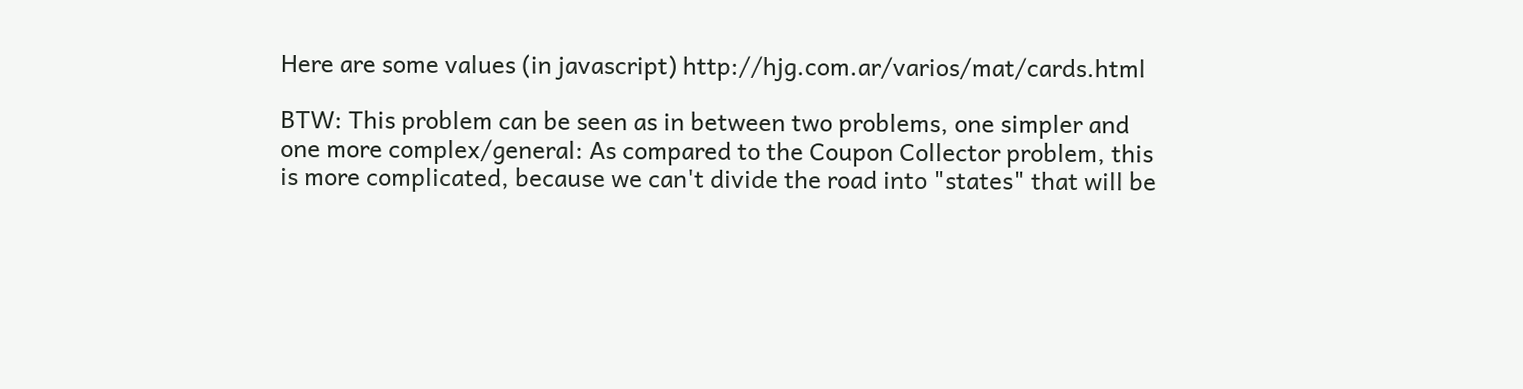Here are some values (in javascript) http://hjg.com.ar/varios/mat/cards.html

BTW: This problem can be seen as in between two problems, one simpler and one more complex/general: As compared to the Coupon Collector problem, this is more complicated, because we can't divide the road into "states" that will be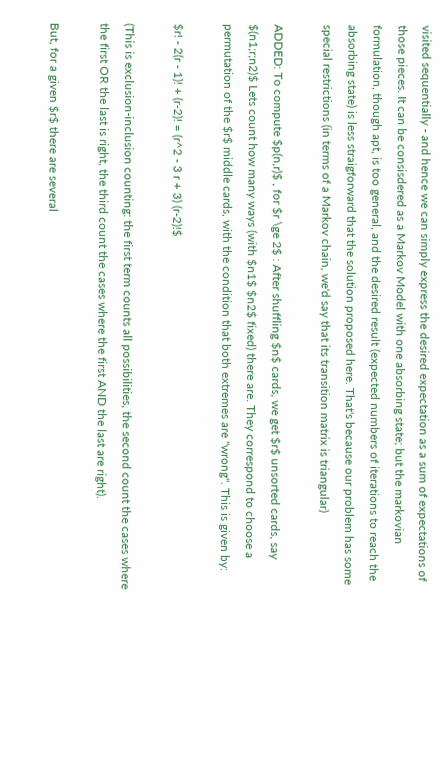visited sequentially - and hence we can simply express the desired expectation as a sum of expectations of those pieces. It can be consisdered as a Markov Model with one absorbing state; but the markovian formulation, though apt, is too general, and the desired result (expected numbers of iterations to reach the absorbing state) is less straigforward that the solution proposed here. That's because our problem has some special restrictions (in terms of a Markov chain, we'd say that its transition matrix is triangular)

ADDED: To compute $p(n,r)$ , for $r \ge 2$ : After shuffling $n$ cards, we get $r$ unsorted cards, say $(n1;r;n2)$ Lets count how many ways (with $n1$ $n2$ fixed) there are. They correspond to choose a permutation of the $r$ middle cards, with the condition that both extremes are "wrong". This is given by:

$r! - 2(r - 1)! + (r-2)! = (r^2 - 3 r + 3) (r-2)!$

(This is exclusion-inclusion counting: the first term counts all possibilities, the second count the cases where the first OR the last is right, the third count the cases where the first AND the last are right).

But, for a given $r$ there are several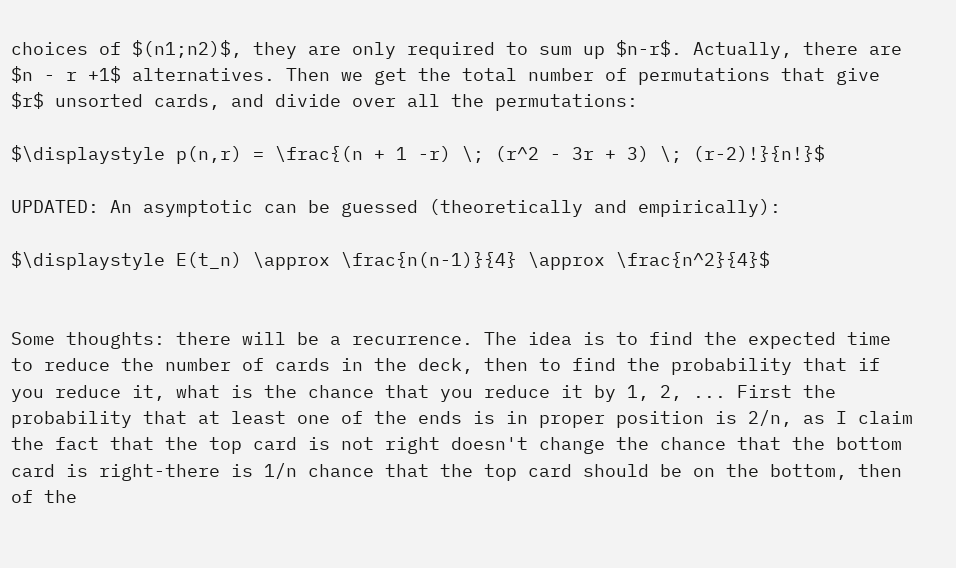choices of $(n1;n2)$, they are only required to sum up $n-r$. Actually, there are $n - r +1$ alternatives. Then we get the total number of permutations that give $r$ unsorted cards, and divide over all the permutations:

$\displaystyle p(n,r) = \frac{(n + 1 -r) \; (r^2 - 3r + 3) \; (r-2)!}{n!}$

UPDATED: An asymptotic can be guessed (theoretically and empirically):

$\displaystyle E(t_n) \approx \frac{n(n-1)}{4} \approx \frac{n^2}{4}$


Some thoughts: there will be a recurrence. The idea is to find the expected time to reduce the number of cards in the deck, then to find the probability that if you reduce it, what is the chance that you reduce it by 1, 2, ... First the probability that at least one of the ends is in proper position is 2/n, as I claim the fact that the top card is not right doesn't change the chance that the bottom card is right-there is 1/n chance that the top card should be on the bottom, then of the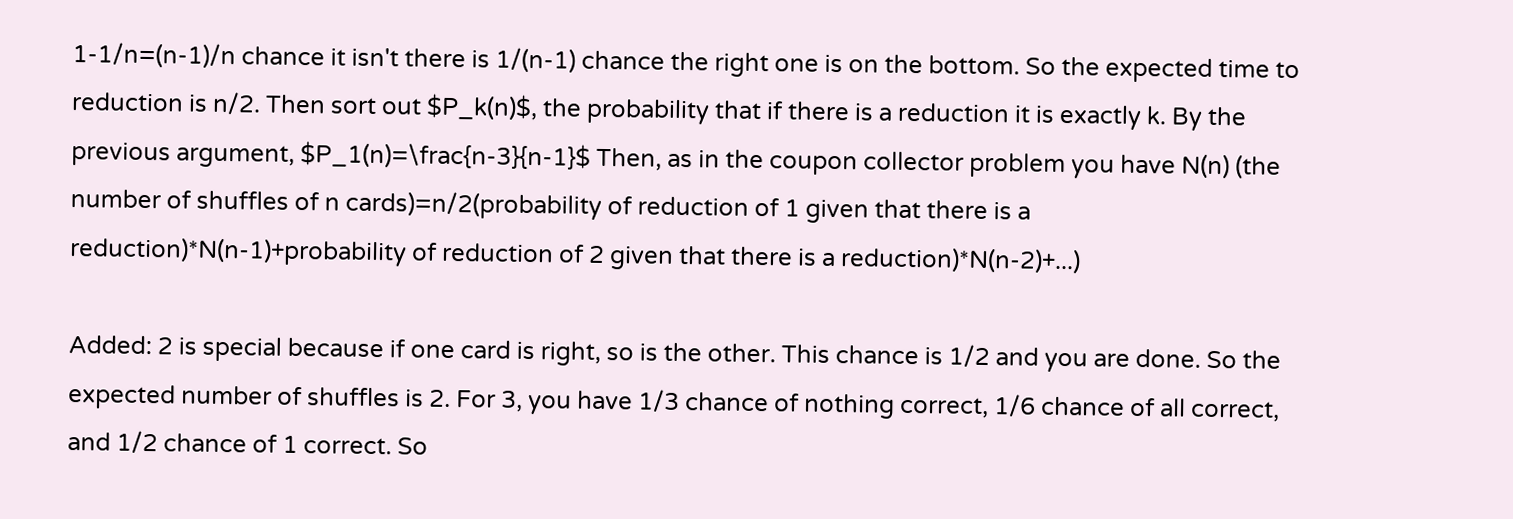1-1/n=(n-1)/n chance it isn't there is 1/(n-1) chance the right one is on the bottom. So the expected time to reduction is n/2. Then sort out $P_k(n)$, the probability that if there is a reduction it is exactly k. By the previous argument, $P_1(n)=\frac{n-3}{n-1}$ Then, as in the coupon collector problem you have N(n) (the number of shuffles of n cards)=n/2(probability of reduction of 1 given that there is a reduction)*N(n-1)+probability of reduction of 2 given that there is a reduction)*N(n-2)+...)

Added: 2 is special because if one card is right, so is the other. This chance is 1/2 and you are done. So the expected number of shuffles is 2. For 3, you have 1/3 chance of nothing correct, 1/6 chance of all correct, and 1/2 chance of 1 correct. So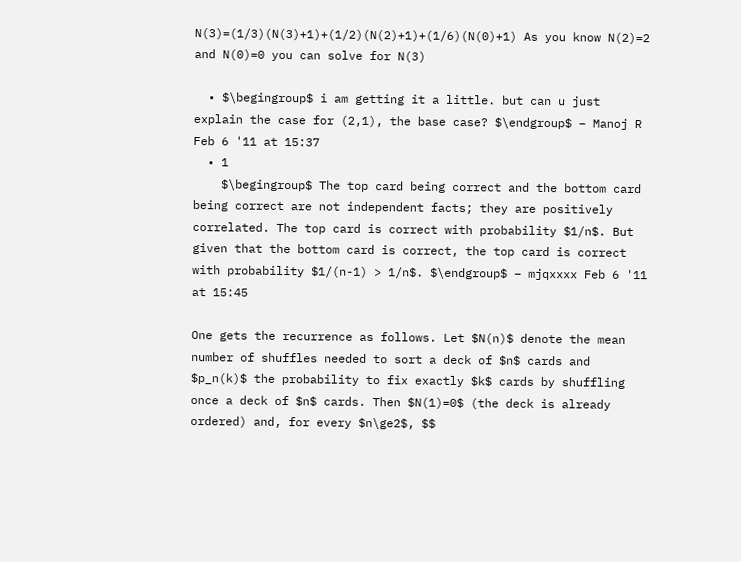N(3)=(1/3)(N(3)+1)+(1/2)(N(2)+1)+(1/6)(N(0)+1) As you know N(2)=2 and N(0)=0 you can solve for N(3)

  • $\begingroup$ i am getting it a little. but can u just explain the case for (2,1), the base case? $\endgroup$ – Manoj R Feb 6 '11 at 15:37
  • 1
    $\begingroup$ The top card being correct and the bottom card being correct are not independent facts; they are positively correlated. The top card is correct with probability $1/n$. But given that the bottom card is correct, the top card is correct with probability $1/(n-1) > 1/n$. $\endgroup$ – mjqxxxx Feb 6 '11 at 15:45

One gets the recurrence as follows. Let $N(n)$ denote the mean number of shuffles needed to sort a deck of $n$ cards and $p_n(k)$ the probability to fix exactly $k$ cards by shuffling once a deck of $n$ cards. Then $N(1)=0$ (the deck is already ordered) and, for every $n\ge2$, $$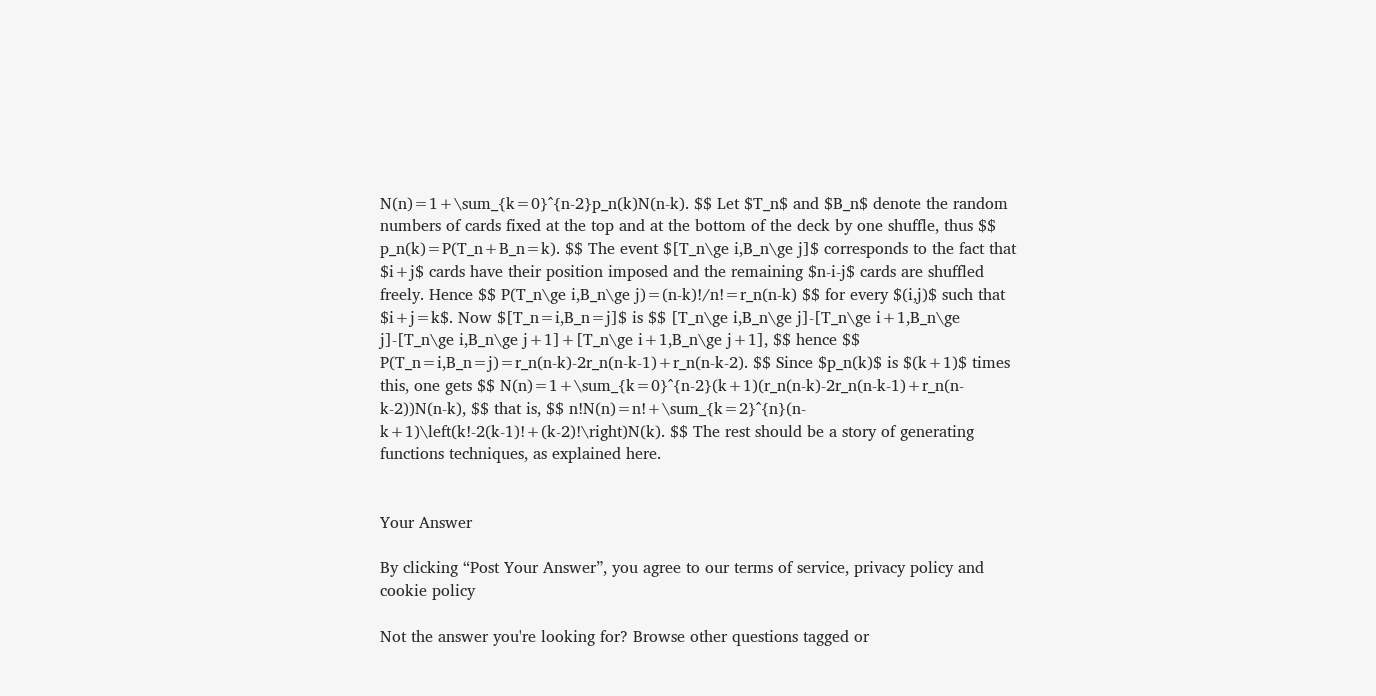N(n)=1+\sum_{k=0}^{n-2}p_n(k)N(n-k). $$ Let $T_n$ and $B_n$ denote the random numbers of cards fixed at the top and at the bottom of the deck by one shuffle, thus $$ p_n(k)=P(T_n+B_n=k). $$ The event $[T_n\ge i,B_n\ge j]$ corresponds to the fact that $i+j$ cards have their position imposed and the remaining $n-i-j$ cards are shuffled freely. Hence $$ P(T_n\ge i,B_n\ge j)=(n-k)!/n!=r_n(n-k) $$ for every $(i,j)$ such that $i+j=k$. Now $[T_n=i,B_n=j]$ is $$ [T_n\ge i,B_n\ge j]-[T_n\ge i+1,B_n\ge j]-[T_n\ge i,B_n\ge j+1]+[T_n\ge i+1,B_n\ge j+1], $$ hence $$ P(T_n=i,B_n=j)=r_n(n-k)-2r_n(n-k-1)+r_n(n-k-2). $$ Since $p_n(k)$ is $(k+1)$ times this, one gets $$ N(n)=1+\sum_{k=0}^{n-2}(k+1)(r_n(n-k)-2r_n(n-k-1)+r_n(n-k-2))N(n-k), $$ that is, $$ n!N(n)=n!+\sum_{k=2}^{n}(n-k+1)\left(k!-2(k-1)!+(k-2)!\right)N(k). $$ The rest should be a story of generating functions techniques, as explained here.


Your Answer

By clicking “Post Your Answer”, you agree to our terms of service, privacy policy and cookie policy

Not the answer you're looking for? Browse other questions tagged or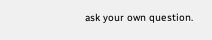ask your own question.